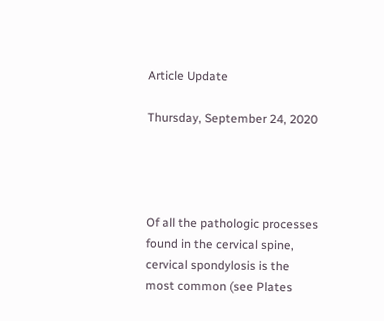Article Update

Thursday, September 24, 2020




Of all the pathologic processes found in the cervical spine, cervical spondylosis is the most common (see Plates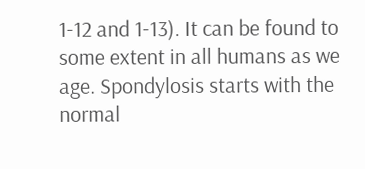1-12 and 1-13). It can be found to some extent in all humans as we age. Spondylosis starts with the normal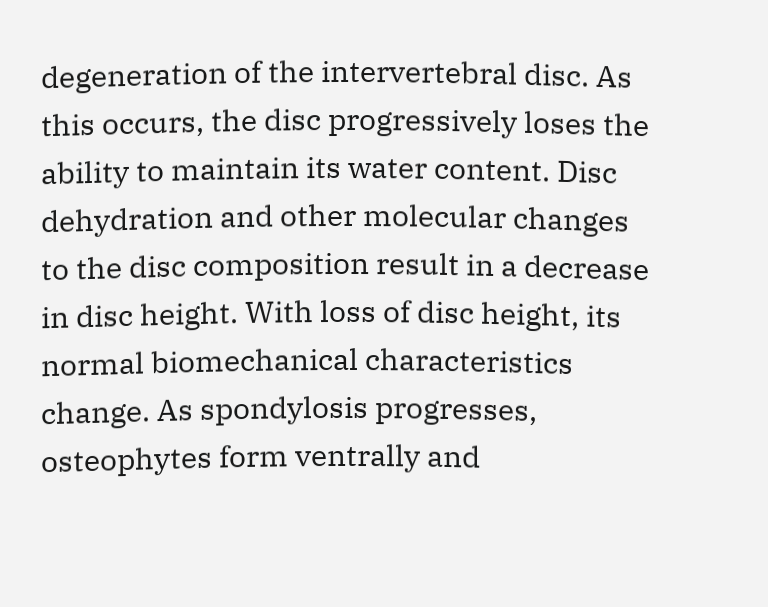degeneration of the intervertebral disc. As this occurs, the disc progressively loses the ability to maintain its water content. Disc dehydration and other molecular changes to the disc composition result in a decrease in disc height. With loss of disc height, its normal biomechanical characteristics change. As spondylosis progresses, osteophytes form ventrally and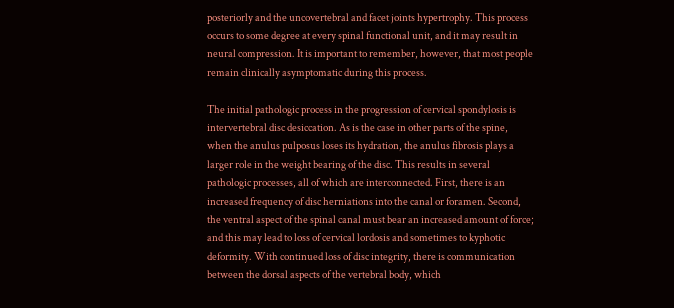posteriorly and the uncovertebral and facet joints hypertrophy. This process occurs to some degree at every spinal functional unit, and it may result in neural compression. It is important to remember, however, that most people remain clinically asymptomatic during this process.

The initial pathologic process in the progression of cervical spondylosis is intervertebral disc desiccation. As is the case in other parts of the spine, when the anulus pulposus loses its hydration, the anulus fibrosis plays a larger role in the weight bearing of the disc. This results in several pathologic processes, all of which are interconnected. First, there is an increased frequency of disc herniations into the canal or foramen. Second, the ventral aspect of the spinal canal must bear an increased amount of force; and this may lead to loss of cervical lordosis and sometimes to kyphotic deformity. With continued loss of disc integrity, there is communication between the dorsal aspects of the vertebral body, which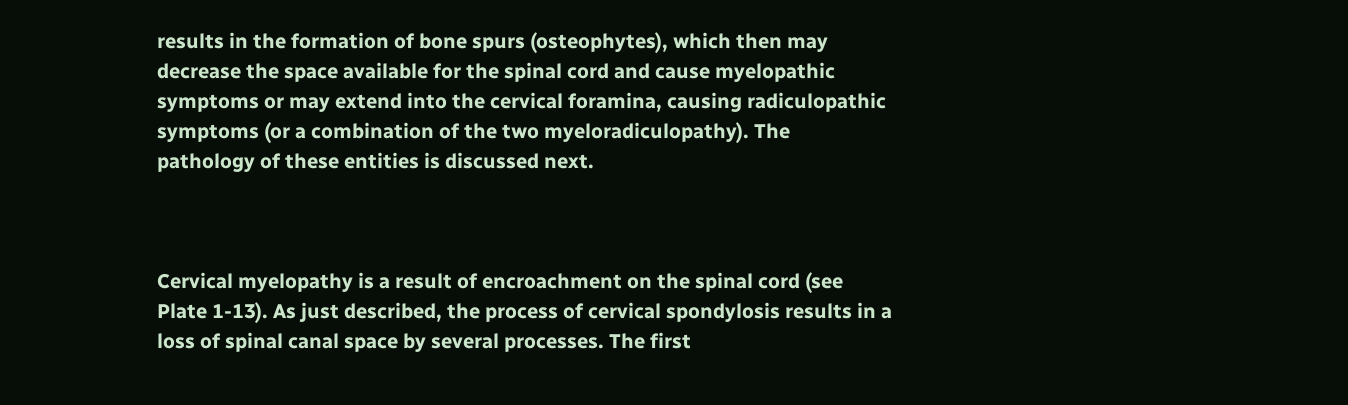results in the formation of bone spurs (osteophytes), which then may decrease the space available for the spinal cord and cause myelopathic symptoms or may extend into the cervical foramina, causing radiculopathic symptoms (or a combination of the two myeloradiculopathy). The pathology of these entities is discussed next.



Cervical myelopathy is a result of encroachment on the spinal cord (see Plate 1-13). As just described, the process of cervical spondylosis results in a loss of spinal canal space by several processes. The first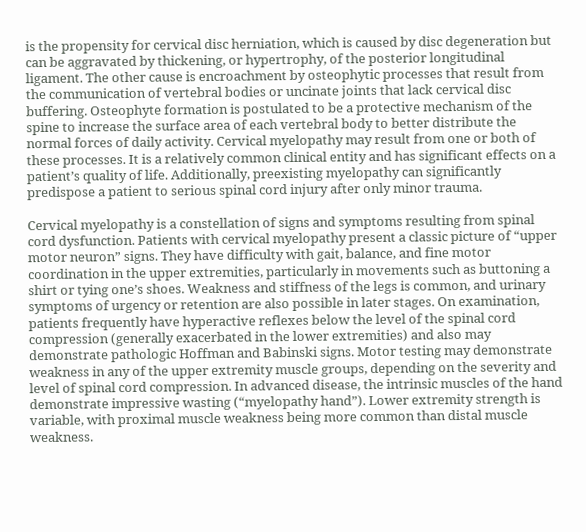is the propensity for cervical disc herniation, which is caused by disc degeneration but can be aggravated by thickening, or hypertrophy, of the posterior longitudinal ligament. The other cause is encroachment by osteophytic processes that result from the communication of vertebral bodies or uncinate joints that lack cervical disc buffering. Osteophyte formation is postulated to be a protective mechanism of the spine to increase the surface area of each vertebral body to better distribute the normal forces of daily activity. Cervical myelopathy may result from one or both of these processes. It is a relatively common clinical entity and has significant effects on a patient’s quality of life. Additionally, preexisting myelopathy can significantly predispose a patient to serious spinal cord injury after only minor trauma.

Cervical myelopathy is a constellation of signs and symptoms resulting from spinal cord dysfunction. Patients with cervical myelopathy present a classic picture of “upper motor neuron” signs. They have difficulty with gait, balance, and fine motor coordination in the upper extremities, particularly in movements such as buttoning a shirt or tying one’s shoes. Weakness and stiffness of the legs is common, and urinary symptoms of urgency or retention are also possible in later stages. On examination, patients frequently have hyperactive reflexes below the level of the spinal cord compression (generally exacerbated in the lower extremities) and also may demonstrate pathologic Hoffman and Babinski signs. Motor testing may demonstrate weakness in any of the upper extremity muscle groups, depending on the severity and level of spinal cord compression. In advanced disease, the intrinsic muscles of the hand demonstrate impressive wasting (“myelopathy hand”). Lower extremity strength is variable, with proximal muscle weakness being more common than distal muscle weakness.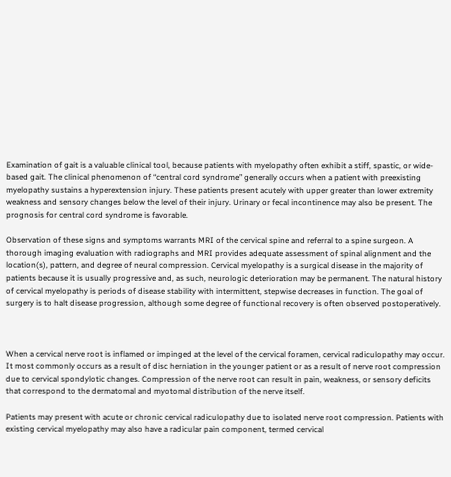Examination of gait is a valuable clinical tool, because patients with myelopathy often exhibit a stiff, spastic, or wide-based gait. The clinical phenomenon of “central cord syndrome” generally occurs when a patient with preexisting myelopathy sustains a hyperextension injury. These patients present acutely with upper greater than lower extremity weakness and sensory changes below the level of their injury. Urinary or fecal incontinence may also be present. The prognosis for central cord syndrome is favorable.

Observation of these signs and symptoms warrants MRI of the cervical spine and referral to a spine surgeon. A thorough imaging evaluation with radiographs and MRI provides adequate assessment of spinal alignment and the location(s), pattern, and degree of neural compression. Cervical myelopathy is a surgical disease in the majority of patients because it is usually progressive and, as such, neurologic deterioration may be permanent. The natural history of cervical myelopathy is periods of disease stability with intermittent, stepwise decreases in function. The goal of surgery is to halt disease progression, although some degree of functional recovery is often observed postoperatively.



When a cervical nerve root is inflamed or impinged at the level of the cervical foramen, cervical radiculopathy may occur. It most commonly occurs as a result of disc herniation in the younger patient or as a result of nerve root compression due to cervical spondylotic changes. Compression of the nerve root can result in pain, weakness, or sensory deficits that correspond to the dermatomal and myotomal distribution of the nerve itself.

Patients may present with acute or chronic cervical radiculopathy due to isolated nerve root compression. Patients with existing cervical myelopathy may also have a radicular pain component, termed cervical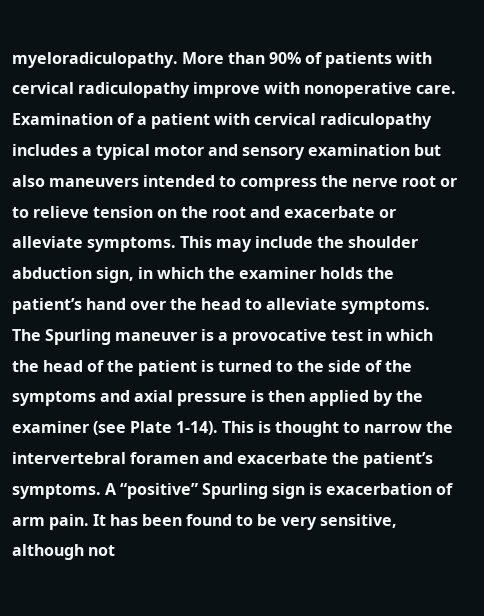myeloradiculopathy. More than 90% of patients with cervical radiculopathy improve with nonoperative care. Examination of a patient with cervical radiculopathy includes a typical motor and sensory examination but also maneuvers intended to compress the nerve root or to relieve tension on the root and exacerbate or alleviate symptoms. This may include the shoulder abduction sign, in which the examiner holds the patient’s hand over the head to alleviate symptoms. The Spurling maneuver is a provocative test in which the head of the patient is turned to the side of the symptoms and axial pressure is then applied by the examiner (see Plate 1-14). This is thought to narrow the intervertebral foramen and exacerbate the patient’s symptoms. A “positive” Spurling sign is exacerbation of arm pain. It has been found to be very sensitive, although not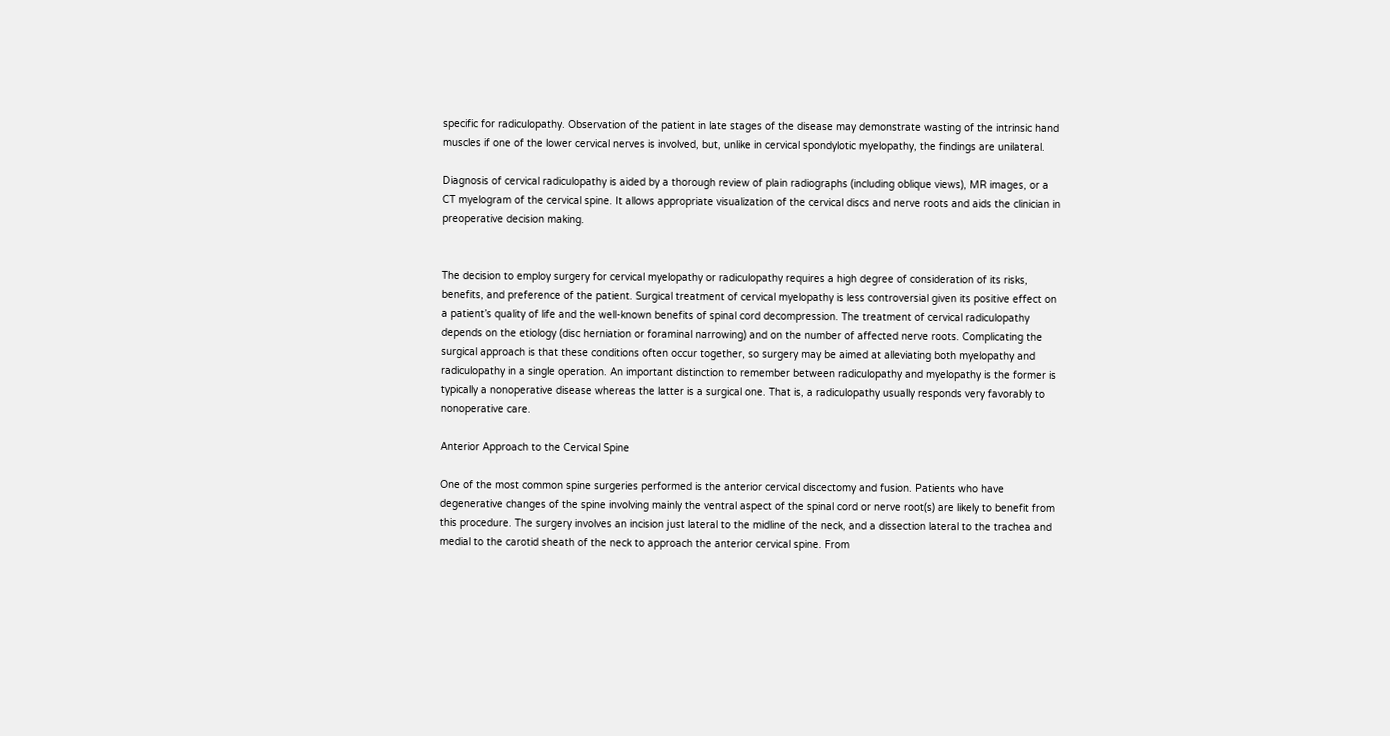specific for radiculopathy. Observation of the patient in late stages of the disease may demonstrate wasting of the intrinsic hand muscles if one of the lower cervical nerves is involved, but, unlike in cervical spondylotic myelopathy, the findings are unilateral.

Diagnosis of cervical radiculopathy is aided by a thorough review of plain radiographs (including oblique views), MR images, or a CT myelogram of the cervical spine. It allows appropriate visualization of the cervical discs and nerve roots and aids the clinician in preoperative decision making.


The decision to employ surgery for cervical myelopathy or radiculopathy requires a high degree of consideration of its risks, benefits, and preference of the patient. Surgical treatment of cervical myelopathy is less controversial given its positive effect on a patient’s quality of life and the well-known benefits of spinal cord decompression. The treatment of cervical radiculopathy depends on the etiology (disc herniation or foraminal narrowing) and on the number of affected nerve roots. Complicating the surgical approach is that these conditions often occur together, so surgery may be aimed at alleviating both myelopathy and radiculopathy in a single operation. An important distinction to remember between radiculopathy and myelopathy is the former is typically a nonoperative disease whereas the latter is a surgical one. That is, a radiculopathy usually responds very favorably to nonoperative care.

Anterior Approach to the Cervical Spine

One of the most common spine surgeries performed is the anterior cervical discectomy and fusion. Patients who have degenerative changes of the spine involving mainly the ventral aspect of the spinal cord or nerve root(s) are likely to benefit from this procedure. The surgery involves an incision just lateral to the midline of the neck, and a dissection lateral to the trachea and medial to the carotid sheath of the neck to approach the anterior cervical spine. From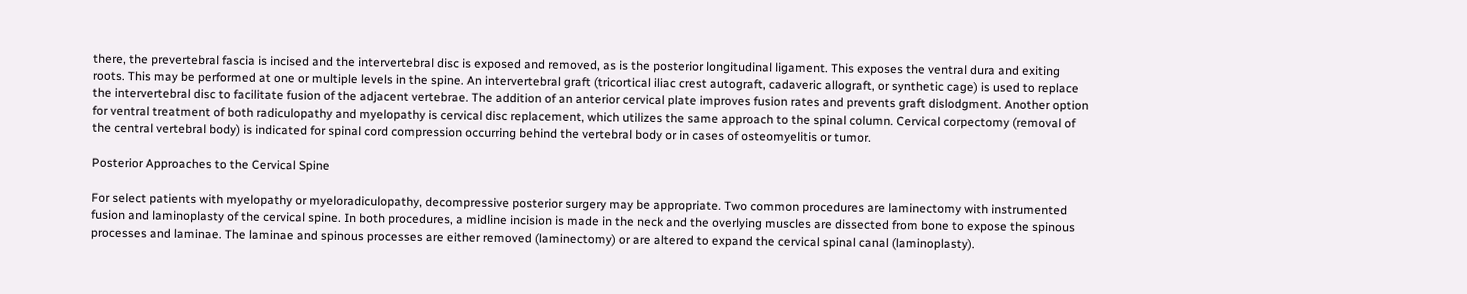there, the prevertebral fascia is incised and the intervertebral disc is exposed and removed, as is the posterior longitudinal ligament. This exposes the ventral dura and exiting roots. This may be performed at one or multiple levels in the spine. An intervertebral graft (tricortical iliac crest autograft, cadaveric allograft, or synthetic cage) is used to replace the intervertebral disc to facilitate fusion of the adjacent vertebrae. The addition of an anterior cervical plate improves fusion rates and prevents graft dislodgment. Another option for ventral treatment of both radiculopathy and myelopathy is cervical disc replacement, which utilizes the same approach to the spinal column. Cervical corpectomy (removal of the central vertebral body) is indicated for spinal cord compression occurring behind the vertebral body or in cases of osteomyelitis or tumor.

Posterior Approaches to the Cervical Spine

For select patients with myelopathy or myeloradiculopathy, decompressive posterior surgery may be appropriate. Two common procedures are laminectomy with instrumented fusion and laminoplasty of the cervical spine. In both procedures, a midline incision is made in the neck and the overlying muscles are dissected from bone to expose the spinous processes and laminae. The laminae and spinous processes are either removed (laminectomy) or are altered to expand the cervical spinal canal (laminoplasty).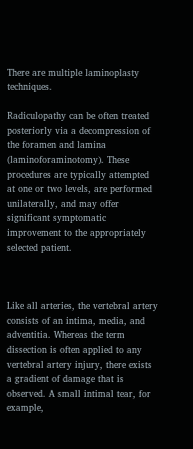There are multiple laminoplasty techniques.

Radiculopathy can be often treated posteriorly via a decompression of the foramen and lamina (laminoforaminotomy). These procedures are typically attempted at one or two levels, are performed unilaterally, and may offer significant symptomatic improvement to the appropriately selected patient.



Like all arteries, the vertebral artery consists of an intima, media, and adventitia. Whereas the term dissection is often applied to any vertebral artery injury, there exists a gradient of damage that is observed. A small intimal tear, for example,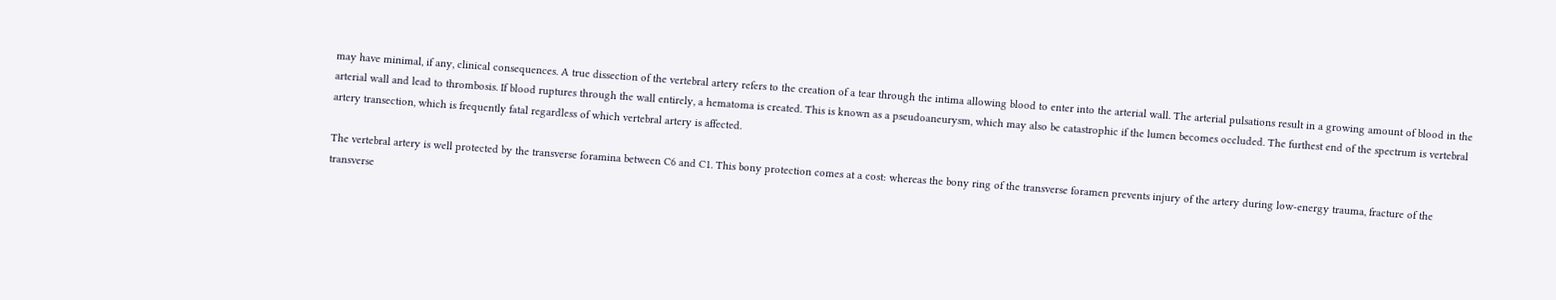may have minimal, if any, clinical consequences. A true dissection of the vertebral artery refers to the creation of a tear through the intima allowing blood to enter into the arterial wall. The arterial pulsations result in a growing amount of blood in the arterial wall and lead to thrombosis. If blood ruptures through the wall entirely, a hematoma is created. This is known as a pseudoaneurysm, which may also be catastrophic if the lumen becomes occluded. The furthest end of the spectrum is vertebral artery transection, which is frequently fatal regardless of which vertebral artery is affected.

The vertebral artery is well protected by the transverse foramina between C6 and C1. This bony protection comes at a cost: whereas the bony ring of the transverse foramen prevents injury of the artery during low-energy trauma, fracture of the transverse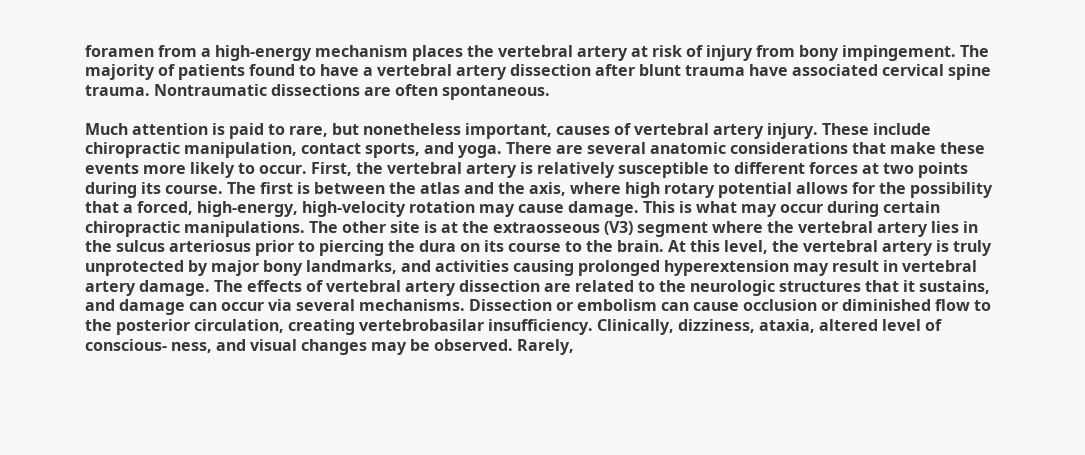foramen from a high-energy mechanism places the vertebral artery at risk of injury from bony impingement. The majority of patients found to have a vertebral artery dissection after blunt trauma have associated cervical spine trauma. Nontraumatic dissections are often spontaneous.

Much attention is paid to rare, but nonetheless important, causes of vertebral artery injury. These include chiropractic manipulation, contact sports, and yoga. There are several anatomic considerations that make these events more likely to occur. First, the vertebral artery is relatively susceptible to different forces at two points during its course. The first is between the atlas and the axis, where high rotary potential allows for the possibility that a forced, high-energy, high-velocity rotation may cause damage. This is what may occur during certain chiropractic manipulations. The other site is at the extraosseous (V3) segment where the vertebral artery lies in the sulcus arteriosus prior to piercing the dura on its course to the brain. At this level, the vertebral artery is truly unprotected by major bony landmarks, and activities causing prolonged hyperextension may result in vertebral artery damage. The effects of vertebral artery dissection are related to the neurologic structures that it sustains, and damage can occur via several mechanisms. Dissection or embolism can cause occlusion or diminished flow to the posterior circulation, creating vertebrobasilar insufficiency. Clinically, dizziness, ataxia, altered level of conscious- ness, and visual changes may be observed. Rarely,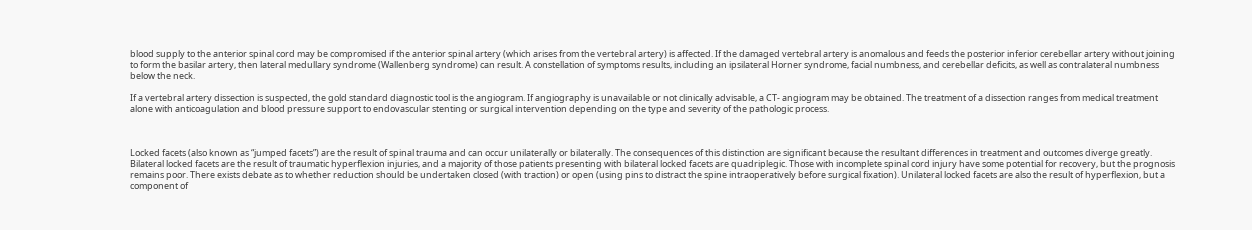blood supply to the anterior spinal cord may be compromised if the anterior spinal artery (which arises from the vertebral artery) is affected. If the damaged vertebral artery is anomalous and feeds the posterior inferior cerebellar artery without joining to form the basilar artery, then lateral medullary syndrome (Wallenberg syndrome) can result. A constellation of symptoms results, including an ipsilateral Horner syndrome, facial numbness, and cerebellar deficits, as well as contralateral numbness below the neck.

If a vertebral artery dissection is suspected, the gold standard diagnostic tool is the angiogram. If angiography is unavailable or not clinically advisable, a CT- angiogram may be obtained. The treatment of a dissection ranges from medical treatment alone with anticoagulation and blood pressure support to endovascular stenting or surgical intervention depending on the type and severity of the pathologic process.



Locked facets (also known as “jumped facets”) are the result of spinal trauma and can occur unilaterally or bilaterally. The consequences of this distinction are significant because the resultant differences in treatment and outcomes diverge greatly. Bilateral locked facets are the result of traumatic hyperflexion injuries, and a majority of those patients presenting with bilateral locked facets are quadriplegic. Those with incomplete spinal cord injury have some potential for recovery, but the prognosis remains poor. There exists debate as to whether reduction should be undertaken closed (with traction) or open (using pins to distract the spine intraoperatively before surgical fixation). Unilateral locked facets are also the result of hyperflexion, but a component of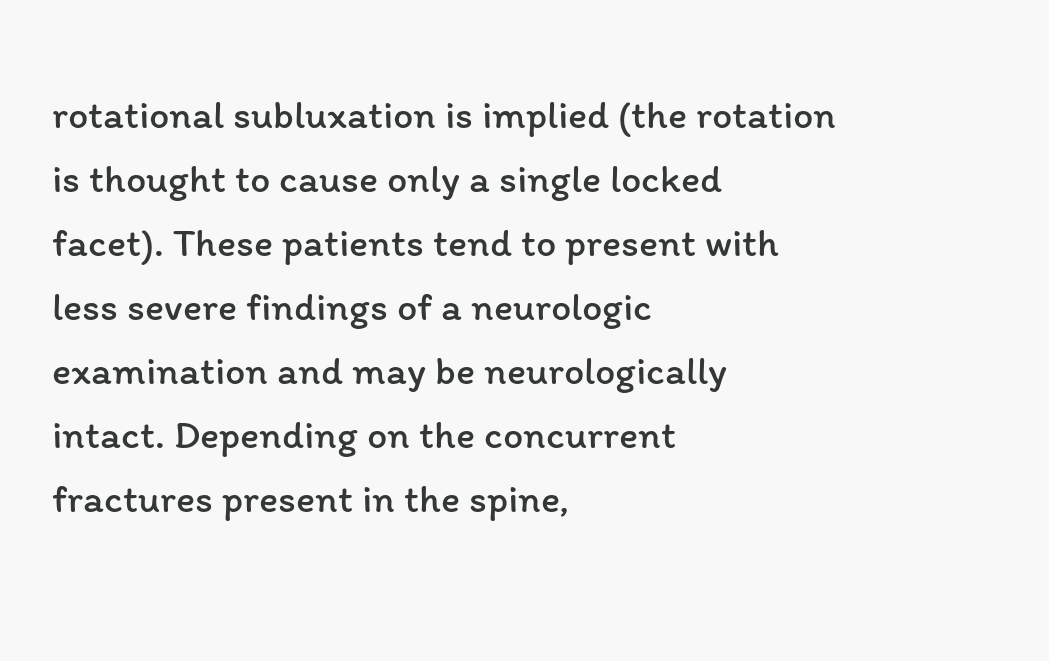rotational subluxation is implied (the rotation is thought to cause only a single locked facet). These patients tend to present with less severe findings of a neurologic examination and may be neurologically intact. Depending on the concurrent fractures present in the spine,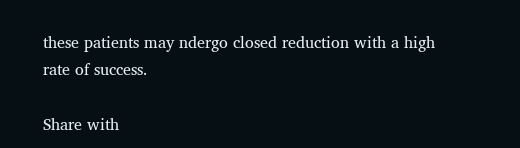these patients may ndergo closed reduction with a high rate of success.

Share with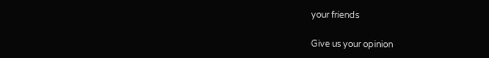your friends

Give us your opinion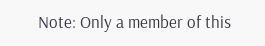Note: Only a member of this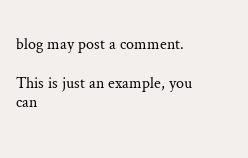blog may post a comment.

This is just an example, you can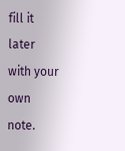fill it later with your own note.